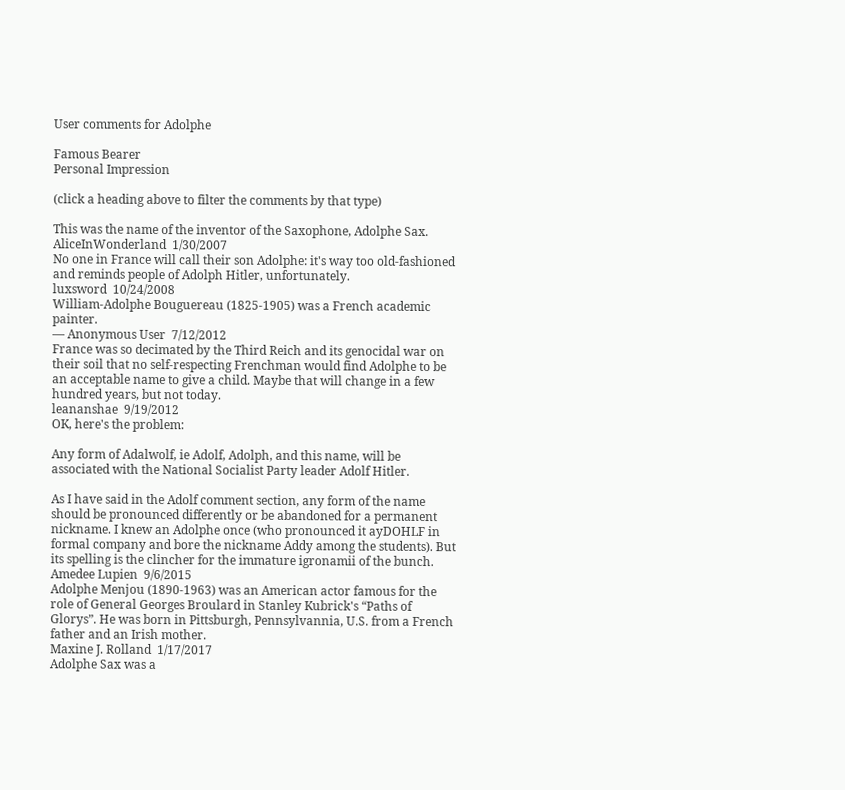User comments for Adolphe

Famous Bearer
Personal Impression

(click a heading above to filter the comments by that type)

This was the name of the inventor of the Saxophone, Adolphe Sax.
AliceInWonderland  1/30/2007
No one in France will call their son Adolphe: it's way too old-fashioned and reminds people of Adolph Hitler, unfortunately.
luxsword  10/24/2008
William-Adolphe Bouguereau (1825-1905) was a French academic painter.
― Anonymous User  7/12/2012
France was so decimated by the Third Reich and its genocidal war on their soil that no self-respecting Frenchman would find Adolphe to be an acceptable name to give a child. Maybe that will change in a few hundred years, but not today.
leananshae  9/19/2012
OK, here's the problem:

Any form of Adalwolf, ie Adolf, Adolph, and this name, will be associated with the National Socialist Party leader Adolf Hitler.

As I have said in the Adolf comment section, any form of the name should be pronounced differently or be abandoned for a permanent nickname. I knew an Adolphe once (who pronounced it ayDOHLF in formal company and bore the nickname Addy among the students). But its spelling is the clincher for the immature igronamii of the bunch.
Amedee Lupien  9/6/2015
Adolphe Menjou (1890-1963) was an American actor famous for the role of General Georges Broulard in Stanley Kubrick's “Paths of Glorys”. He was born in Pittsburgh, Pennsylvannia, U.S. from a French father and an Irish mother.
Maxine J. Rolland  1/17/2017
Adolphe Sax was a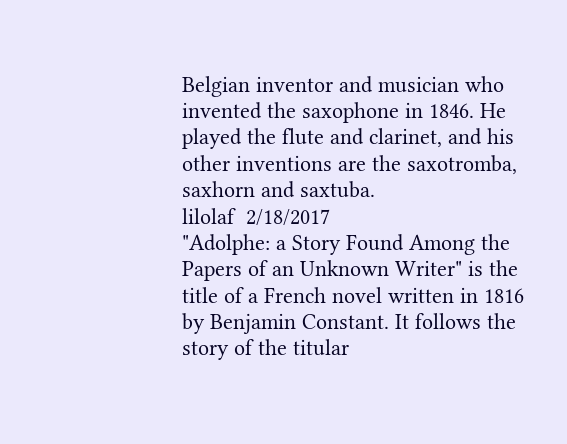Belgian inventor and musician who invented the saxophone in 1846. He played the flute and clarinet, and his other inventions are the saxotromba, saxhorn and saxtuba.
lilolaf  2/18/2017
"Adolphe: a Story Found Among the Papers of an Unknown Writer" is the title of a French novel written in 1816 by Benjamin Constant. It follows the story of the titular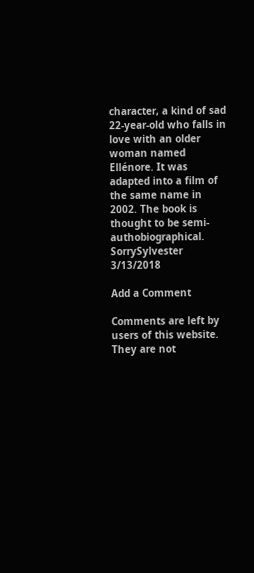character, a kind of sad 22-year-old who falls in love with an older woman named Ellénore. It was adapted into a film of the same name in 2002. The book is thought to be semi-authobiographical.
SorrySylvester  3/13/2018

Add a Comment

Comments are left by users of this website. They are not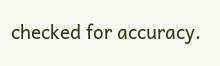checked for accuracy.